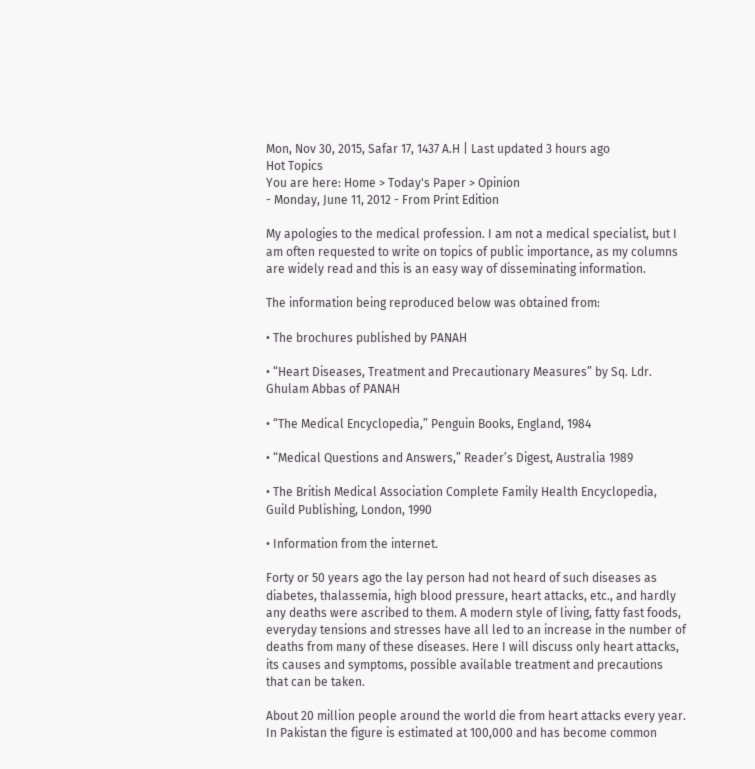Mon, Nov 30, 2015, Safar 17, 1437 A.H | Last updated 3 hours ago
Hot Topics
You are here: Home > Today's Paper > Opinion
- Monday, June 11, 2012 - From Print Edition

My apologies to the medical profession. I am not a medical specialist, but I am often requested to write on topics of public importance, as my columns are widely read and this is an easy way of disseminating information.

The information being reproduced below was obtained from:

• The brochures published by PANAH

• “Heart Diseases, Treatment and Precautionary Measures” by Sq. Ldr. Ghulam Abbas of PANAH

• “The Medical Encyclopedia,” Penguin Books, England, 1984

• “Medical Questions and Answers,” Reader’s Digest, Australia 1989

• The British Medical Association Complete Family Health Encyclopedia, Guild Publishing, London, 1990

• Information from the internet.

Forty or 50 years ago the lay person had not heard of such diseases as diabetes, thalassemia, high blood pressure, heart attacks, etc., and hardly any deaths were ascribed to them. A modern style of living, fatty fast foods, everyday tensions and stresses have all led to an increase in the number of deaths from many of these diseases. Here I will discuss only heart attacks, its causes and symptoms, possible available treatment and precautions that can be taken.

About 20 million people around the world die from heart attacks every year. In Pakistan the figure is estimated at 100,000 and has become common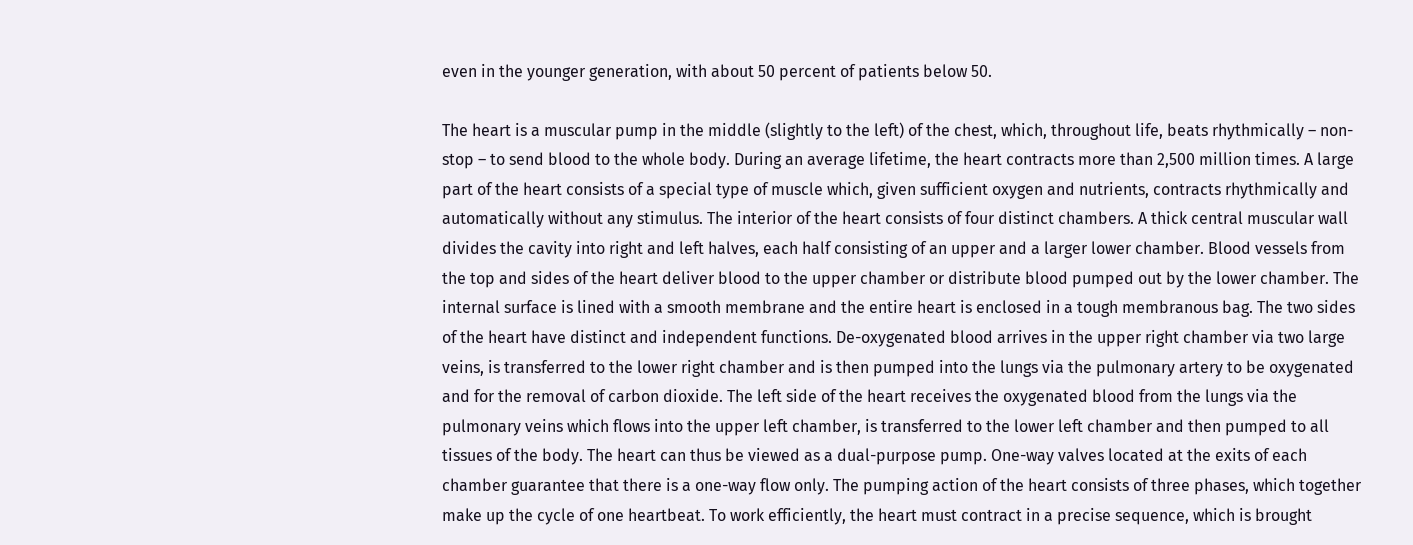even in the younger generation, with about 50 percent of patients below 50.

The heart is a muscular pump in the middle (slightly to the left) of the chest, which, throughout life, beats rhythmically – non-stop – to send blood to the whole body. During an average lifetime, the heart contracts more than 2,500 million times. A large part of the heart consists of a special type of muscle which, given sufficient oxygen and nutrients, contracts rhythmically and automatically without any stimulus. The interior of the heart consists of four distinct chambers. A thick central muscular wall divides the cavity into right and left halves, each half consisting of an upper and a larger lower chamber. Blood vessels from the top and sides of the heart deliver blood to the upper chamber or distribute blood pumped out by the lower chamber. The internal surface is lined with a smooth membrane and the entire heart is enclosed in a tough membranous bag. The two sides of the heart have distinct and independent functions. De-oxygenated blood arrives in the upper right chamber via two large veins, is transferred to the lower right chamber and is then pumped into the lungs via the pulmonary artery to be oxygenated and for the removal of carbon dioxide. The left side of the heart receives the oxygenated blood from the lungs via the pulmonary veins which flows into the upper left chamber, is transferred to the lower left chamber and then pumped to all tissues of the body. The heart can thus be viewed as a dual-purpose pump. One-way valves located at the exits of each chamber guarantee that there is a one-way flow only. The pumping action of the heart consists of three phases, which together make up the cycle of one heartbeat. To work efficiently, the heart must contract in a precise sequence, which is brought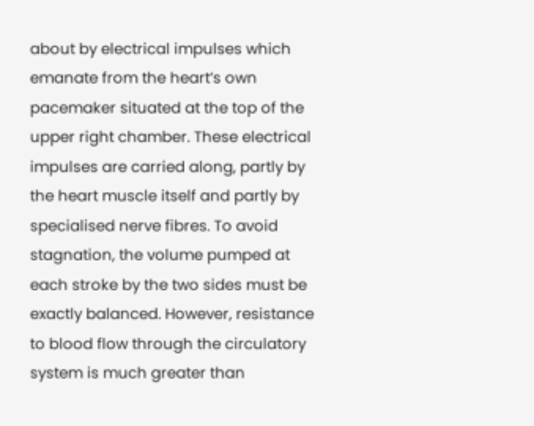about by electrical impulses which emanate from the heart’s own pacemaker situated at the top of the upper right chamber. These electrical impulses are carried along, partly by the heart muscle itself and partly by specialised nerve fibres. To avoid stagnation, the volume pumped at each stroke by the two sides must be exactly balanced. However, resistance to blood flow through the circulatory system is much greater than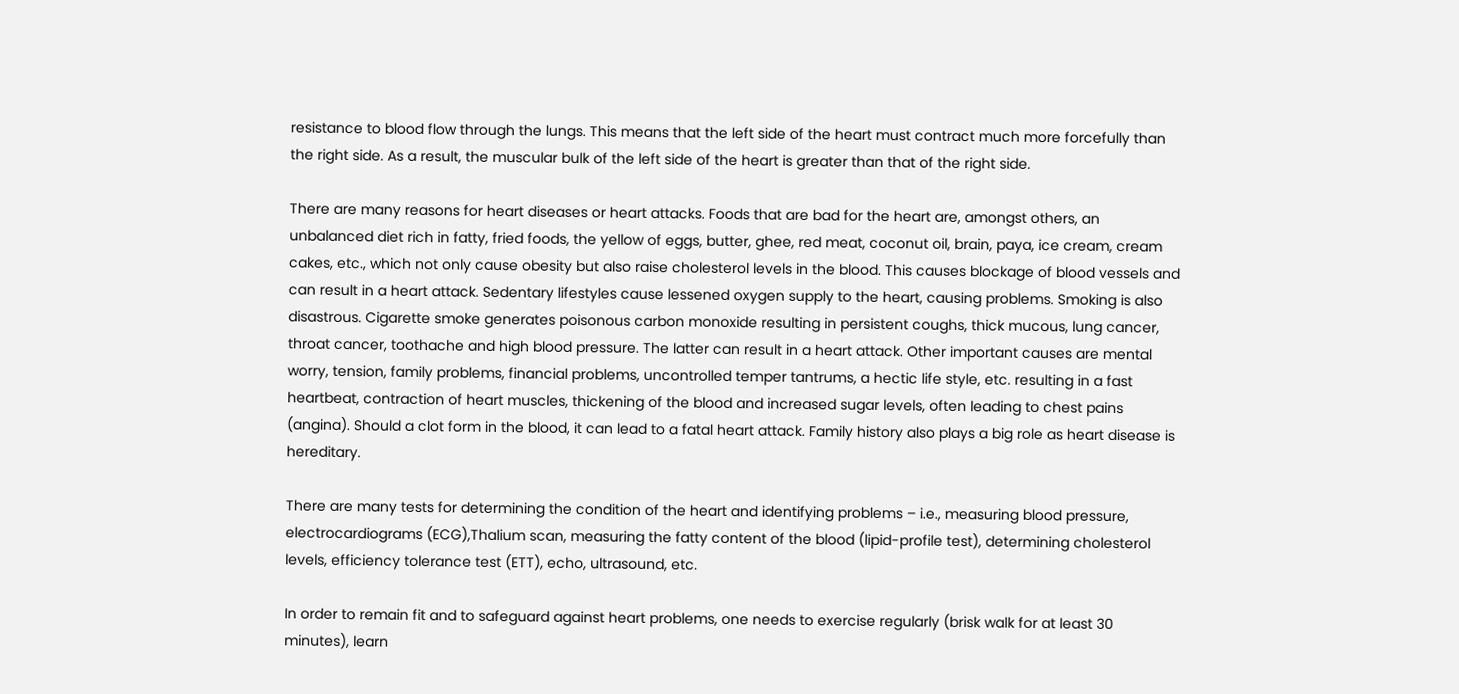resistance to blood flow through the lungs. This means that the left side of the heart must contract much more forcefully than the right side. As a result, the muscular bulk of the left side of the heart is greater than that of the right side.

There are many reasons for heart diseases or heart attacks. Foods that are bad for the heart are, amongst others, an unbalanced diet rich in fatty, fried foods, the yellow of eggs, butter, ghee, red meat, coconut oil, brain, paya, ice cream, cream cakes, etc., which not only cause obesity but also raise cholesterol levels in the blood. This causes blockage of blood vessels and can result in a heart attack. Sedentary lifestyles cause lessened oxygen supply to the heart, causing problems. Smoking is also disastrous. Cigarette smoke generates poisonous carbon monoxide resulting in persistent coughs, thick mucous, lung cancer, throat cancer, toothache and high blood pressure. The latter can result in a heart attack. Other important causes are mental worry, tension, family problems, financial problems, uncontrolled temper tantrums, a hectic life style, etc. resulting in a fast heartbeat, contraction of heart muscles, thickening of the blood and increased sugar levels, often leading to chest pains (angina). Should a clot form in the blood, it can lead to a fatal heart attack. Family history also plays a big role as heart disease is hereditary.

There are many tests for determining the condition of the heart and identifying problems – i.e., measuring blood pressure, electrocardiograms (ECG),Thalium scan, measuring the fatty content of the blood (lipid-profile test), determining cholesterol levels, efficiency tolerance test (ETT), echo, ultrasound, etc.

In order to remain fit and to safeguard against heart problems, one needs to exercise regularly (brisk walk for at least 30 minutes), learn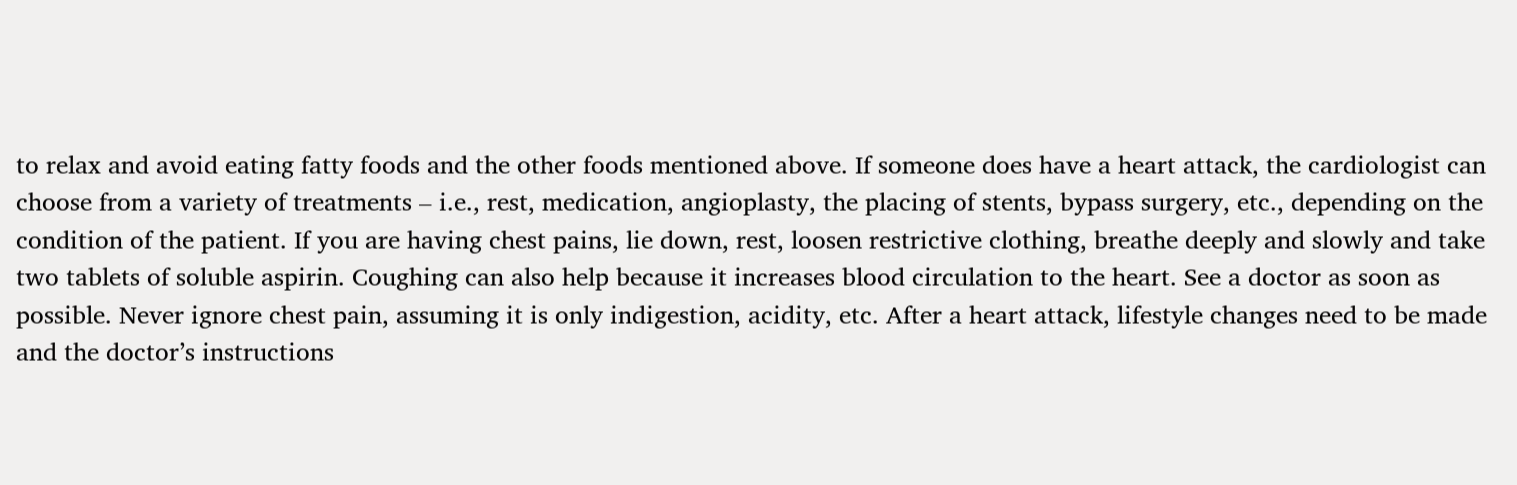to relax and avoid eating fatty foods and the other foods mentioned above. If someone does have a heart attack, the cardiologist can choose from a variety of treatments – i.e., rest, medication, angioplasty, the placing of stents, bypass surgery, etc., depending on the condition of the patient. If you are having chest pains, lie down, rest, loosen restrictive clothing, breathe deeply and slowly and take two tablets of soluble aspirin. Coughing can also help because it increases blood circulation to the heart. See a doctor as soon as possible. Never ignore chest pain, assuming it is only indigestion, acidity, etc. After a heart attack, lifestyle changes need to be made and the doctor’s instructions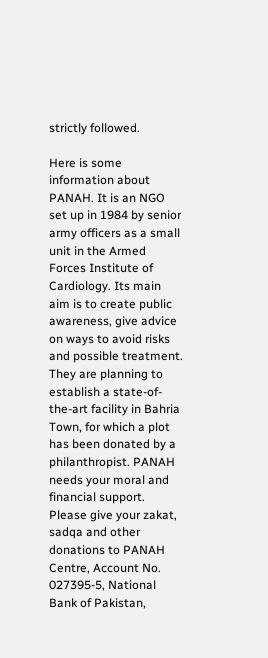strictly followed.

Here is some information about PANAH. It is an NGO set up in 1984 by senior army officers as a small unit in the Armed Forces Institute of Cardiology. Its main aim is to create public awareness, give advice on ways to avoid risks and possible treatment. They are planning to establish a state-of-the-art facility in Bahria Town, for which a plot has been donated by a philanthropist. PANAH needs your moral and financial support. Please give your zakat, sadqa and other donations to PANAH Centre, Account No. 027395-5, National Bank of Pakistan,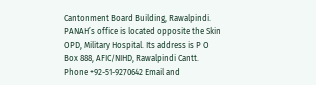Cantonment Board Building, Rawalpindi. PANAH’s office is located opposite the Skin OPD, Military Hospital. Its address is P O Box 888, AFIC/NIHD, Rawalpindi Cantt. Phone +92-51-9270642 Email and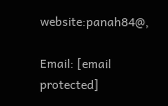website:panah84@,

Email: [email protected]